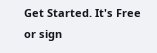Get Started. It's Free
or sign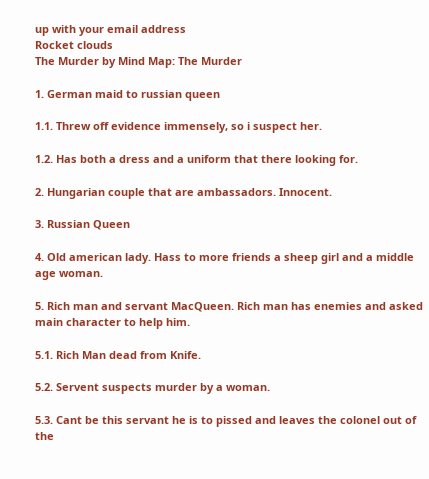up with your email address
Rocket clouds
The Murder by Mind Map: The Murder

1. German maid to russian queen

1.1. Threw off evidence immensely, so i suspect her.

1.2. Has both a dress and a uniform that there looking for.

2. Hungarian couple that are ambassadors. Innocent.

3. Russian Queen

4. Old american lady. Hass to more friends a sheep girl and a middle age woman.

5. Rich man and servant MacQueen. Rich man has enemies and asked main character to help him.

5.1. Rich Man dead from Knife.

5.2. Servent suspects murder by a woman.

5.3. Cant be this servant he is to pissed and leaves the colonel out of the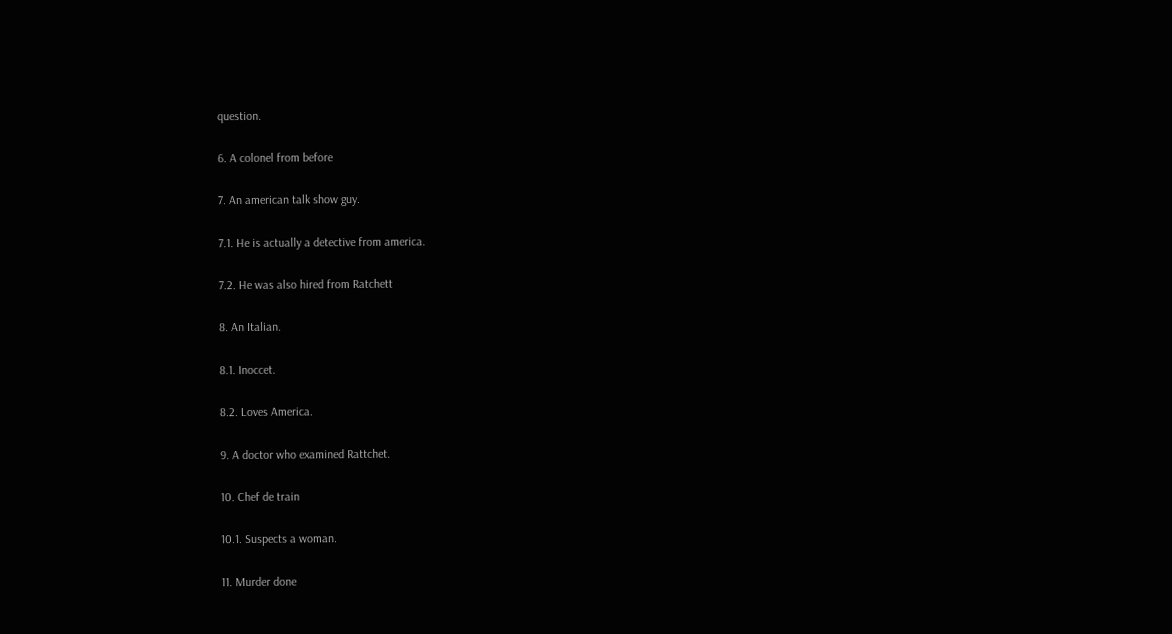question.

6. A colonel from before

7. An american talk show guy.

7.1. He is actually a detective from america.

7.2. He was also hired from Ratchett

8. An Italian.

8.1. Inoccet.

8.2. Loves America.

9. A doctor who examined Rattchet.

10. Chef de train

10.1. Suspects a woman.

11. Murder done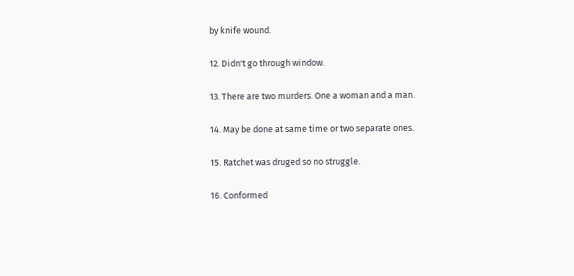by knife wound.

12. Didn't go through window.

13. There are two murders. One a woman and a man.

14. May be done at same time or two separate ones.

15. Ratchet was druged so no struggle.

16. Conformed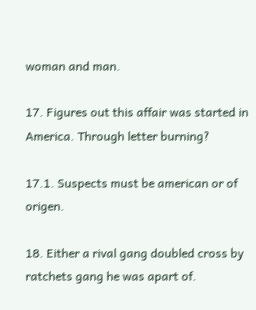woman and man.

17. Figures out this affair was started in America. Through letter burning?

17.1. Suspects must be american or of origen.

18. Either a rival gang doubled cross by ratchets gang he was apart of.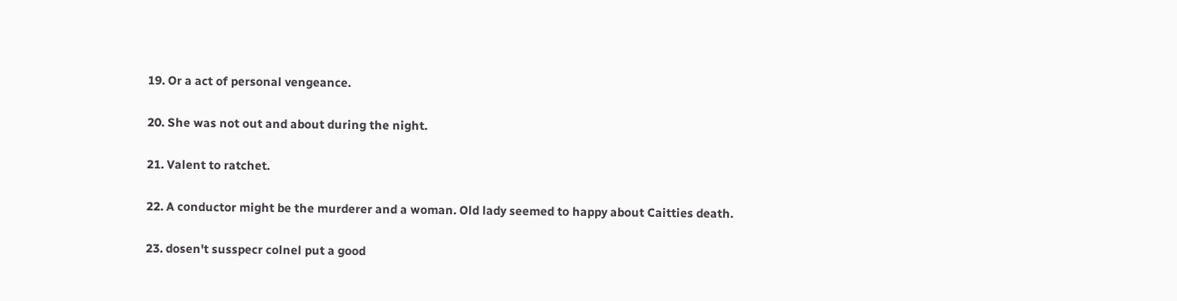19. Or a act of personal vengeance.

20. She was not out and about during the night.

21. Valent to ratchet.

22. A conductor might be the murderer and a woman. Old lady seemed to happy about Caitties death.

23. dosen't susspecr colnel put a good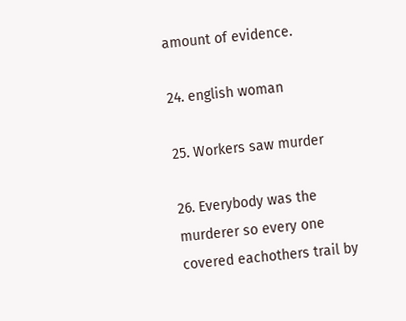amount of evidence.

24. english woman

25. Workers saw murder

26. Everybody was the murderer so every one covered eachothers trail by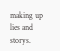making up lies and storys.